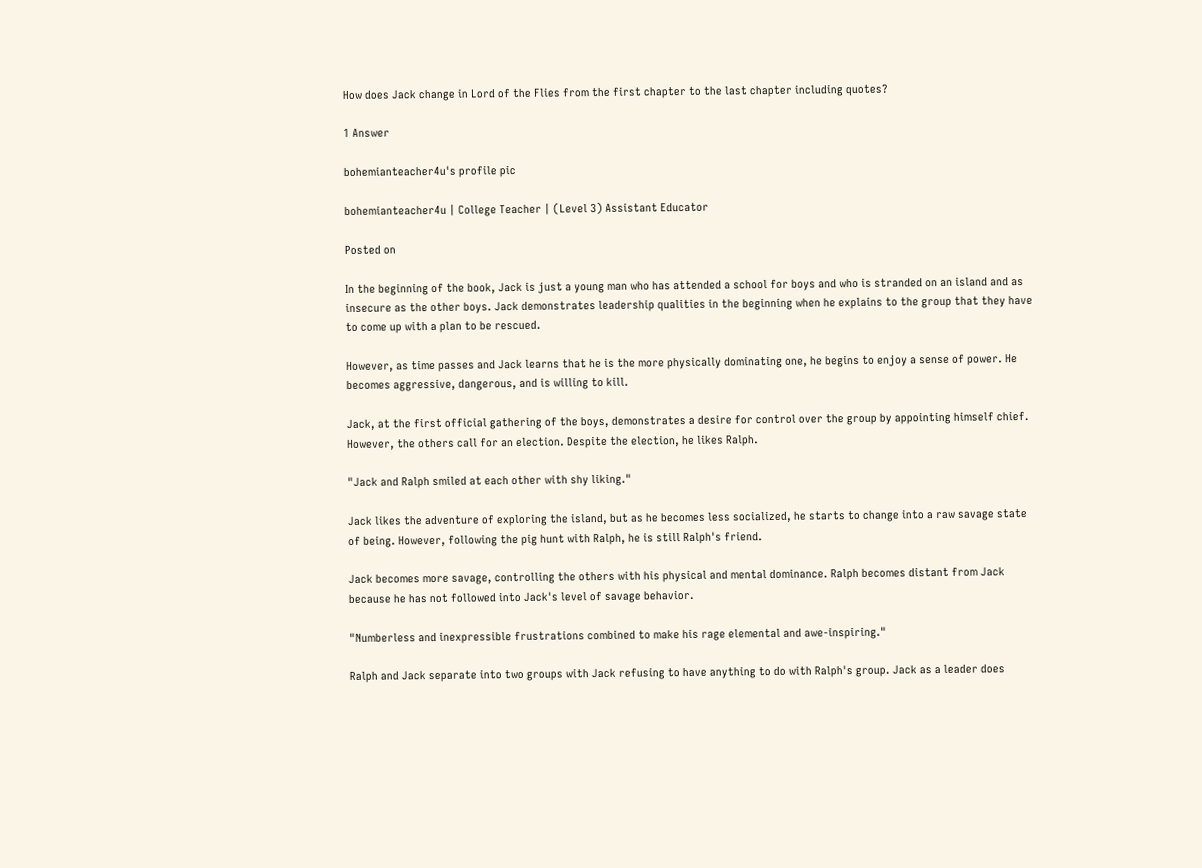How does Jack change in Lord of the Flies from the first chapter to the last chapter including quotes?

1 Answer

bohemianteacher4u's profile pic

bohemianteacher4u | College Teacher | (Level 3) Assistant Educator

Posted on

In the beginning of the book, Jack is just a young man who has attended a school for boys and who is stranded on an island and as insecure as the other boys. Jack demonstrates leadership qualities in the beginning when he explains to the group that they have to come up with a plan to be rescued.

However, as time passes and Jack learns that he is the more physically dominating one, he begins to enjoy a sense of power. He becomes aggressive, dangerous, and is willing to kill.

Jack, at the first official gathering of the boys, demonstrates a desire for control over the group by appointing himself chief. However, the others call for an election. Despite the election, he likes Ralph.

"Jack and Ralph smiled at each other with shy liking."

Jack likes the adventure of exploring the island, but as he becomes less socialized, he starts to change into a raw savage state of being. However, following the pig hunt with Ralph, he is still Ralph's friend.

Jack becomes more savage, controlling the others with his physical and mental dominance. Ralph becomes distant from Jack because he has not followed into Jack's level of savage behavior.

"Numberless and inexpressible frustrations combined to make his rage elemental and awe-inspiring."

Ralph and Jack separate into two groups with Jack refusing to have anything to do with Ralph's group. Jack as a leader does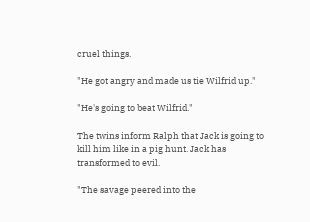cruel things.

"He got angry and made us tie Wilfrid up."

"He's going to beat Wilfrid."

The twins inform Ralph that Jack is going to kill him like in a pig hunt. Jack has transformed to evil.

"The savage peered into the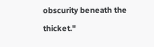obscurity beneath the thicket."